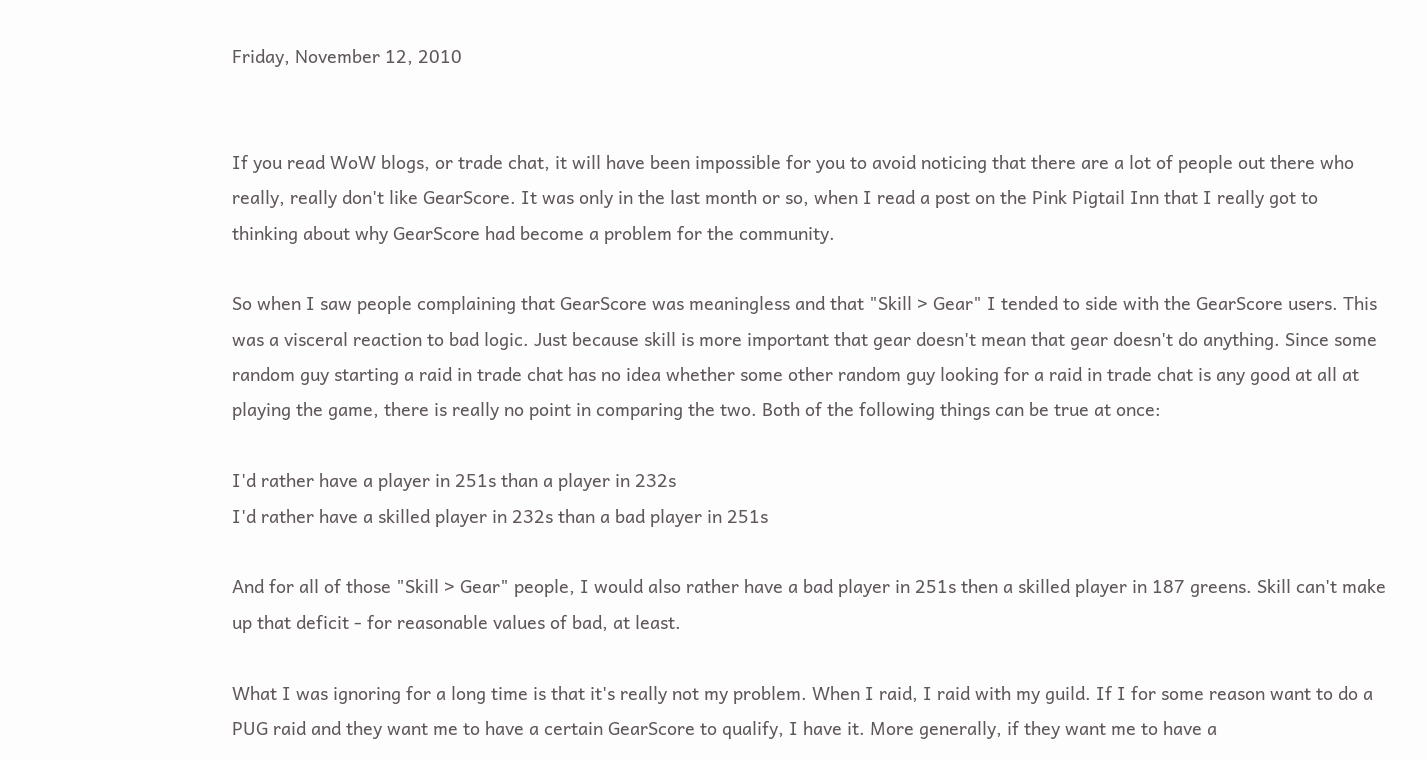Friday, November 12, 2010


If you read WoW blogs, or trade chat, it will have been impossible for you to avoid noticing that there are a lot of people out there who really, really don't like GearScore. It was only in the last month or so, when I read a post on the Pink Pigtail Inn that I really got to thinking about why GearScore had become a problem for the community.

So when I saw people complaining that GearScore was meaningless and that "Skill > Gear" I tended to side with the GearScore users. This was a visceral reaction to bad logic. Just because skill is more important that gear doesn't mean that gear doesn't do anything. Since some random guy starting a raid in trade chat has no idea whether some other random guy looking for a raid in trade chat is any good at all at playing the game, there is really no point in comparing the two. Both of the following things can be true at once:

I'd rather have a player in 251s than a player in 232s
I'd rather have a skilled player in 232s than a bad player in 251s

And for all of those "Skill > Gear" people, I would also rather have a bad player in 251s then a skilled player in 187 greens. Skill can't make up that deficit - for reasonable values of bad, at least.

What I was ignoring for a long time is that it's really not my problem. When I raid, I raid with my guild. If I for some reason want to do a PUG raid and they want me to have a certain GearScore to qualify, I have it. More generally, if they want me to have a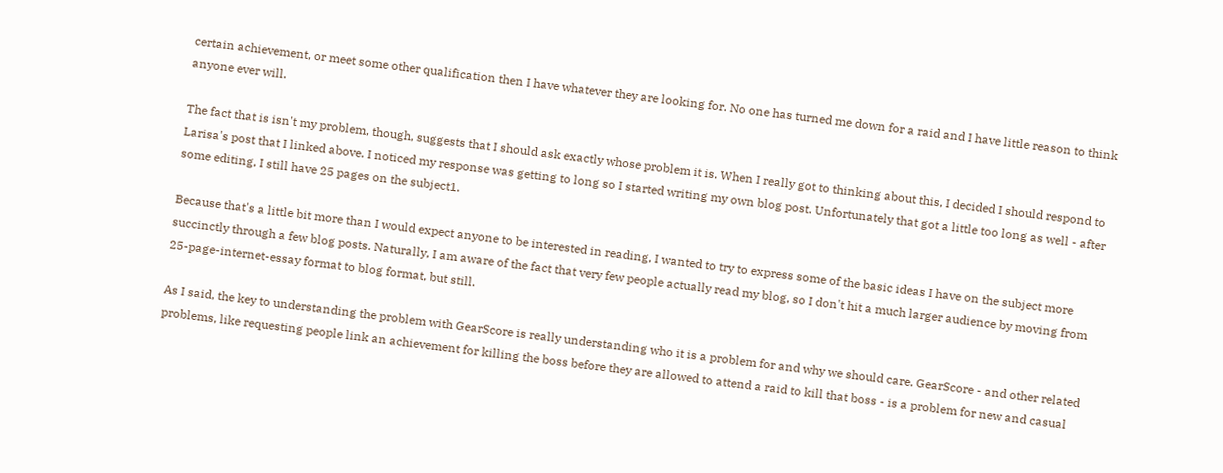certain achievement, or meet some other qualification then I have whatever they are looking for. No one has turned me down for a raid and I have little reason to think anyone ever will.

The fact that is isn't my problem, though, suggests that I should ask exactly whose problem it is. When I really got to thinking about this, I decided I should respond to Larisa's post that I linked above. I noticed my response was getting to long so I started writing my own blog post. Unfortunately that got a little too long as well - after some editing, I still have 25 pages on the subject1.

Because that's a little bit more than I would expect anyone to be interested in reading, I wanted to try to express some of the basic ideas I have on the subject more succinctly through a few blog posts. Naturally, I am aware of the fact that very few people actually read my blog, so I don't hit a much larger audience by moving from 25-page-internet-essay format to blog format, but still.

As I said, the key to understanding the problem with GearScore is really understanding who it is a problem for and why we should care. GearScore - and other related problems, like requesting people link an achievement for killing the boss before they are allowed to attend a raid to kill that boss - is a problem for new and casual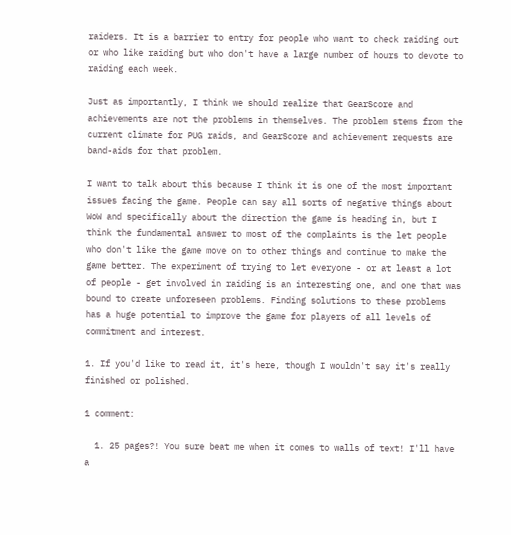raiders. It is a barrier to entry for people who want to check raiding out or who like raiding but who don't have a large number of hours to devote to raiding each week.

Just as importantly, I think we should realize that GearScore and achievements are not the problems in themselves. The problem stems from the current climate for PUG raids, and GearScore and achievement requests are band-aids for that problem.

I want to talk about this because I think it is one of the most important issues facing the game. People can say all sorts of negative things about WoW and specifically about the direction the game is heading in, but I think the fundamental answer to most of the complaints is the let people who don't like the game move on to other things and continue to make the game better. The experiment of trying to let everyone - or at least a lot of people - get involved in raiding is an interesting one, and one that was bound to create unforeseen problems. Finding solutions to these problems has a huge potential to improve the game for players of all levels of commitment and interest.

1. If you'd like to read it, it's here, though I wouldn't say it's really finished or polished.

1 comment:

  1. 25 pages?! You sure beat me when it comes to walls of text! I'll have a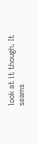look at it though. It seams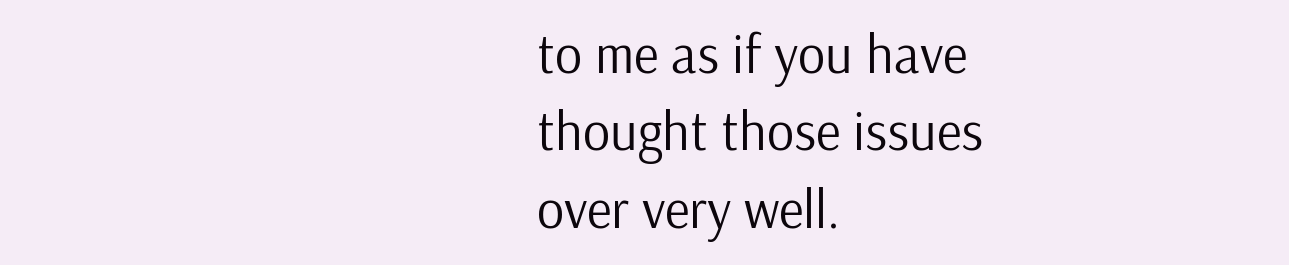to me as if you have thought those issues over very well.